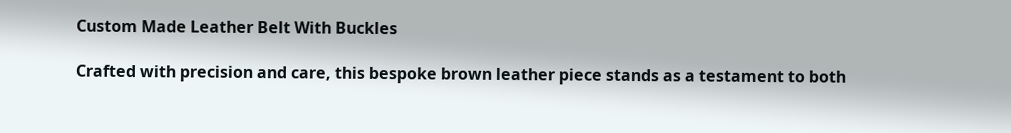Custom Made Leather Belt With Buckles

Crafted with precision and care, this bespoke brown leather piece stands as a testament to both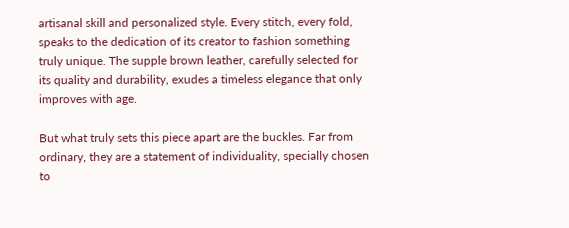artisanal skill and personalized style. Every stitch, every fold, speaks to the dedication of its creator to fashion something truly unique. The supple brown leather, carefully selected for its quality and durability, exudes a timeless elegance that only improves with age.

But what truly sets this piece apart are the buckles. Far from ordinary, they are a statement of individuality, specially chosen to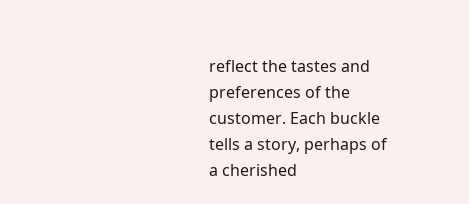reflect the tastes and preferences of the customer. Each buckle tells a story, perhaps of a cherished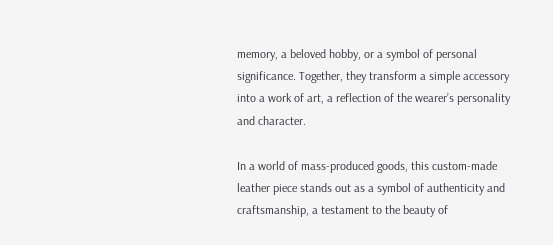memory, a beloved hobby, or a symbol of personal significance. Together, they transform a simple accessory into a work of art, a reflection of the wearer’s personality and character.

In a world of mass-produced goods, this custom-made leather piece stands out as a symbol of authenticity and craftsmanship, a testament to the beauty of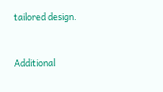tailored design.


Additional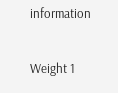information

Weight 1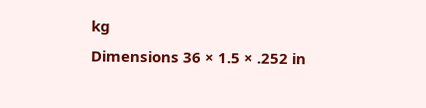kg
Dimensions 36 × 1.5 × .252 in